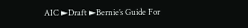AIC ►Draft ►Bernie’s Guide For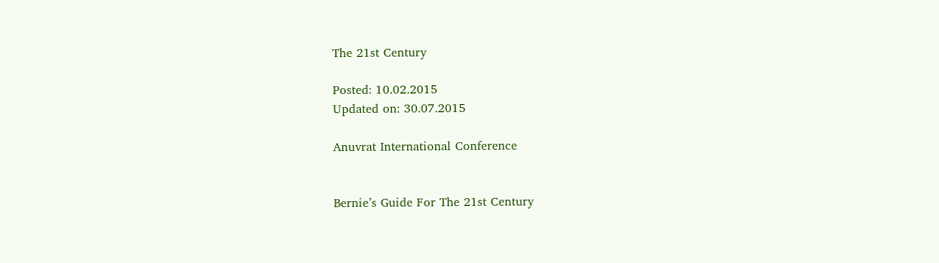The 21st Century

Posted: 10.02.2015
Updated on: 30.07.2015

Anuvrat International Conference


Bernie’s Guide For The 21st Century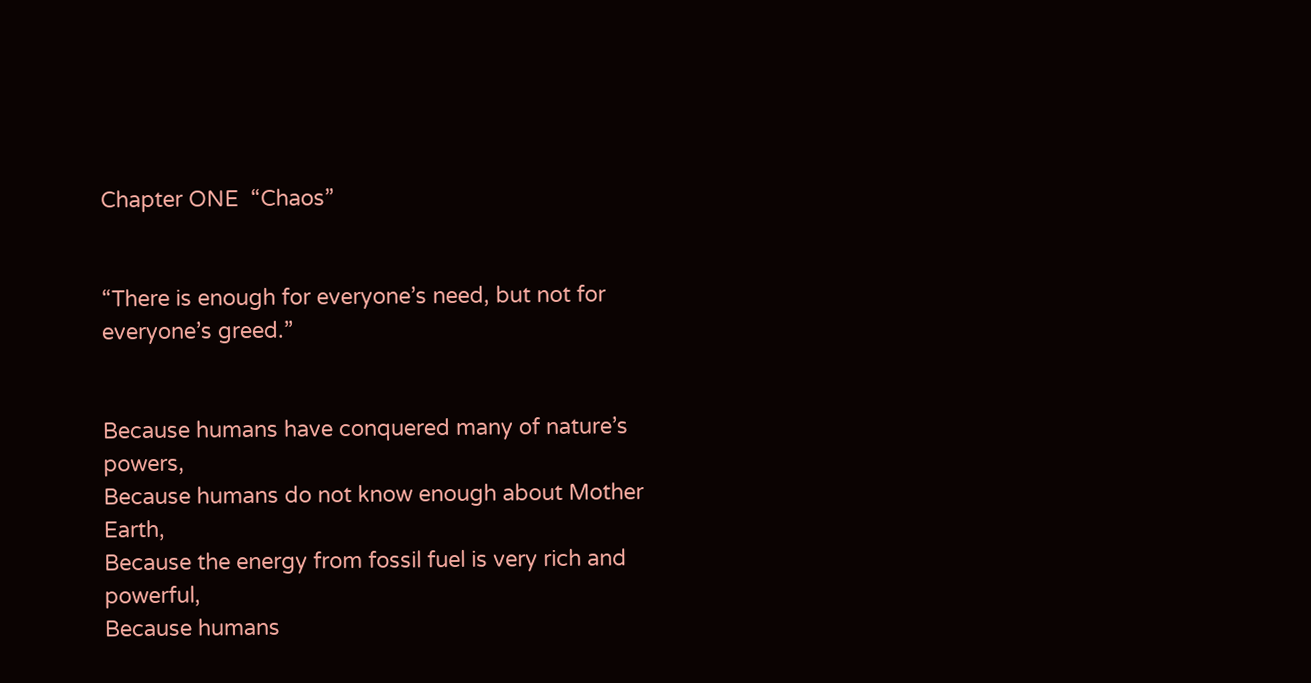Chapter ONE  “Chaos”


“There is enough for everyone’s need, but not for everyone’s greed.”


Because humans have conquered many of nature’s powers,
Because humans do not know enough about Mother Earth,
Because the energy from fossil fuel is very rich and powerful,
Because humans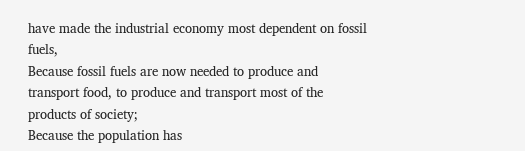have made the industrial economy most dependent on fossil fuels,
Because fossil fuels are now needed to produce and transport food, to produce and transport most of the products of society;
Because the population has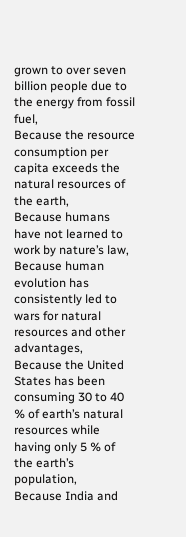grown to over seven billion people due to the energy from fossil fuel,
Because the resource consumption per capita exceeds the natural resources of the earth,
Because humans have not learned to work by nature’s law,
Because human evolution has consistently led to wars for natural resources and other advantages,
Because the United States has been consuming 30 to 40 % of earth’s natural resources while having only 5 % of the earth’s population,
Because India and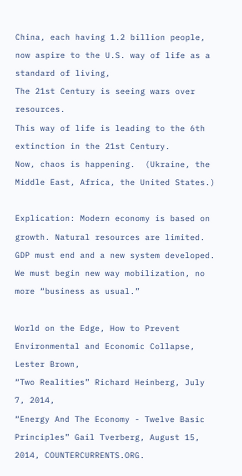China, each having 1.2 billion people, now aspire to the U.S. way of life as a standard of living,
The 21st Century is seeing wars over resources.
This way of life is leading to the 6th extinction in the 21st Century.
Now, chaos is happening.  (Ukraine, the Middle East, Africa, the United States.)

Explication: Modern economy is based on growth. Natural resources are limited. GDP must end and a new system developed. We must begin new way mobilization, no more “business as usual.”

World on the Edge, How to Prevent Environmental and Economic Collapse, Lester Brown,
“Two Realities” Richard Heinberg, July 7, 2014,
“Energy And The Economy - Twelve Basic Principles” Gail Tverberg, August 15, 2014, COUNTERCURRENTS.ORG.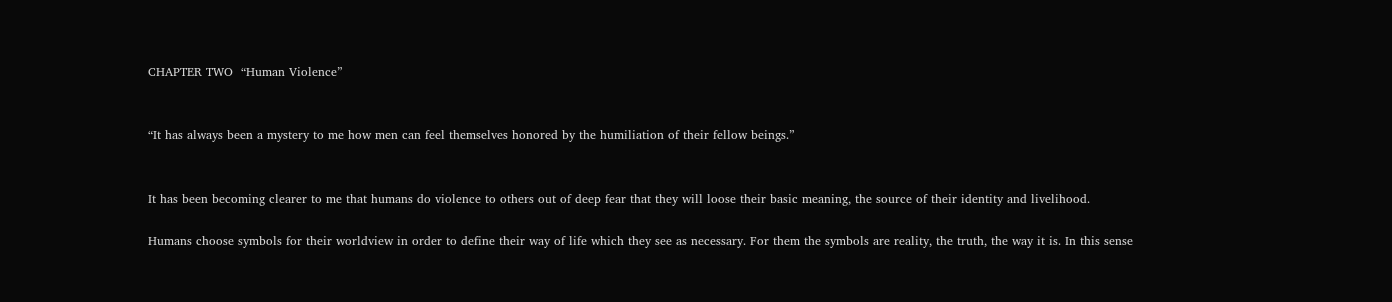CHAPTER TWO  “Human Violence”


“It has always been a mystery to me how men can feel themselves honored by the humiliation of their fellow beings.”


It has been becoming clearer to me that humans do violence to others out of deep fear that they will loose their basic meaning, the source of their identity and livelihood.

Humans choose symbols for their worldview in order to define their way of life which they see as necessary. For them the symbols are reality, the truth, the way it is. In this sense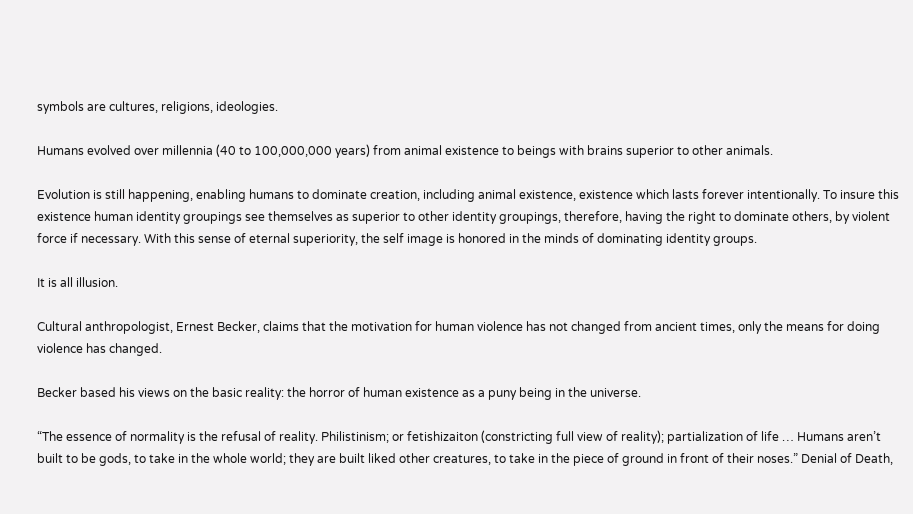symbols are cultures, religions, ideologies.

Humans evolved over millennia (40 to 100,000,000 years) from animal existence to beings with brains superior to other animals.

Evolution is still happening, enabling humans to dominate creation, including animal existence, existence which lasts forever intentionally. To insure this existence human identity groupings see themselves as superior to other identity groupings, therefore, having the right to dominate others, by violent force if necessary. With this sense of eternal superiority, the self image is honored in the minds of dominating identity groups.

It is all illusion.

Cultural anthropologist, Ernest Becker, claims that the motivation for human violence has not changed from ancient times, only the means for doing violence has changed.

Becker based his views on the basic reality: the horror of human existence as a puny being in the universe.

“The essence of normality is the refusal of reality. Philistinism; or fetishizaiton (constricting full view of reality); partialization of life … Humans aren’t built to be gods, to take in the whole world; they are built liked other creatures, to take in the piece of ground in front of their noses.” Denial of Death,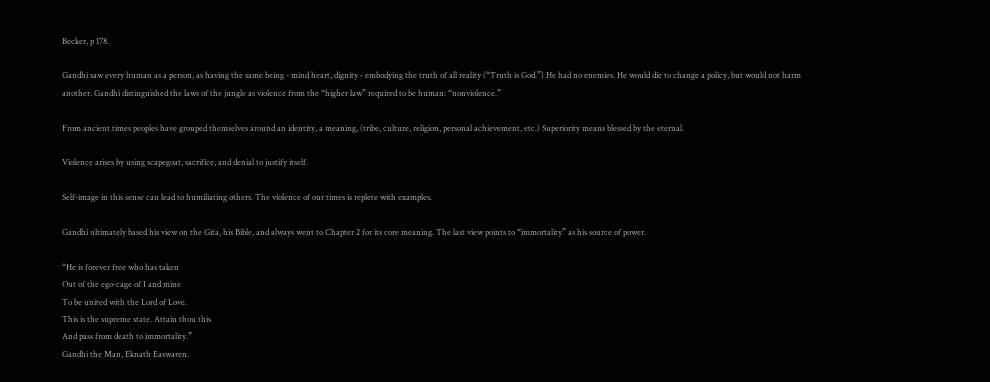Becker, p 178.

Gandhi saw every human as a person, as having the same being - mind heart, dignity - embodying the truth of all reality (“Truth is God.”) He had no enemies. He would die to change a policy, but would not harm another. Gandhi distinguished the laws of the jungle as violence from the “higher law” required to be human: “nonviolence.”

From ancient times peoples have grouped themselves around an identity, a meaning, (tribe, culture, religion, personal achievement, etc.) Superiority means blessed by the eternal.

Violence arises by using scapegoat, sacrifice, and denial to justify itself.

Self-image in this sense can lead to humiliating others. The violence of our times is replete with examples.

Gandhi ultimately based his view on the Gita, his Bible, and always went to Chapter 2 for its core meaning. The last view points to “immortality” as his source of power.

“He is forever free who has taken
Out of the ego-cage of I and mine
To be united with the Lord of Love.
This is the supreme state. Attain thou this
And pass from death to immortality.”
Gandhi the Man, Eknath Easwaren.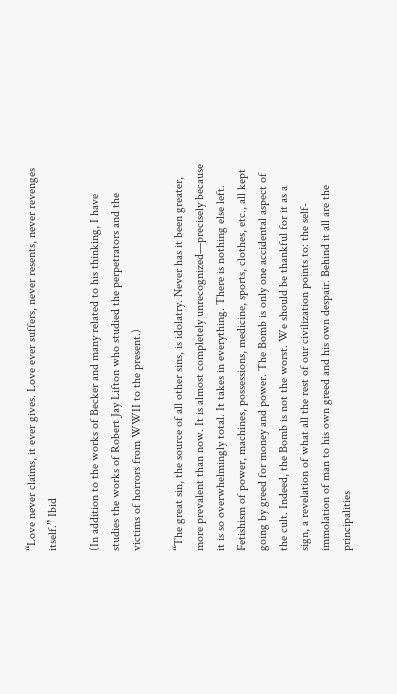“Love never claims, it ever gives. Love ever suffers, never resents, never revenges itself.” Ibid

(In addition to the works of Becker and many related to his thinking, I have studies the works of Robert Jay Lifton who studied the perpetrators and the victims of horrors from WWII to the present.)

“The great sin, the source of all other sins, is idolatry. Never has it been greater, more prevalent than now. It is almost completely unrecognized—precisely because it is so overwhelmingly total. It takes in everything. There is nothing else left. Fetishism of power, machines, possessions, medicine, sports, clothes, etc., all kept going by greed for money and power. The Bomb is only one accidental aspect of the cult. Indeed, the Bomb is not the worst. We should be thankful for it as a sign, a revelation of what all the rest of our civilization points to: the self-immolation of man to his own greed and his own despair. Behind it all are the principalities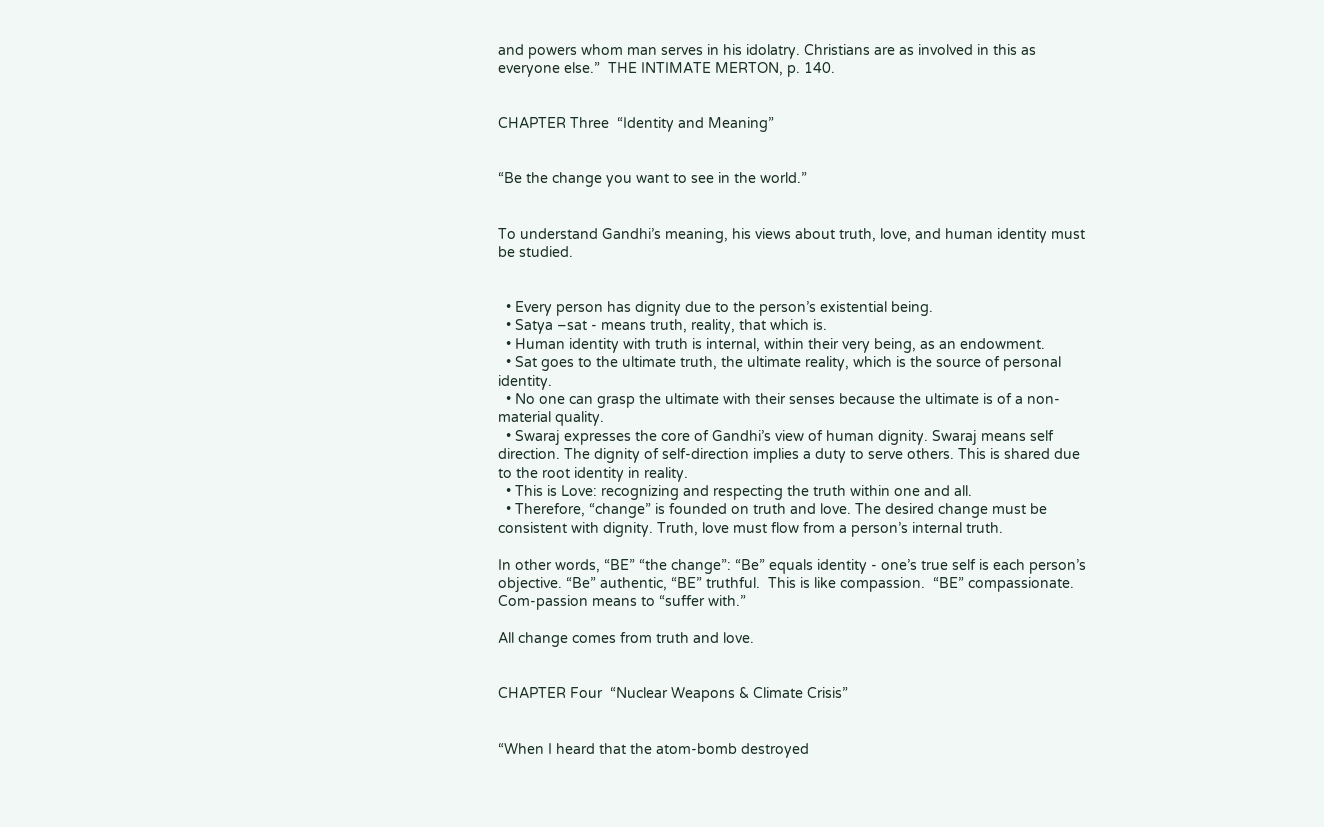and powers whom man serves in his idolatry. Christians are as involved in this as everyone else.”  THE INTIMATE MERTON, p. 140.


CHAPTER Three  “Identity and Meaning”


“Be the change you want to see in the world.”


To understand Gandhi’s meaning, his views about truth, love, and human identity must be studied.


  • Every person has dignity due to the person’s existential being.
  • Satya –sat - means truth, reality, that which is.
  • Human identity with truth is internal, within their very being, as an endowment.
  • Sat goes to the ultimate truth, the ultimate reality, which is the source of personal identity.
  • No one can grasp the ultimate with their senses because the ultimate is of a non-material quality.
  • Swaraj expresses the core of Gandhi’s view of human dignity. Swaraj means self direction. The dignity of self-direction implies a duty to serve others. This is shared due to the root identity in reality.
  • This is Love: recognizing and respecting the truth within one and all.
  • Therefore, “change” is founded on truth and love. The desired change must be consistent with dignity. Truth, love must flow from a person’s internal truth.

In other words, “BE” “the change”: “Be” equals identity - one’s true self is each person’s objective. “Be” authentic, “BE” truthful.  This is like compassion.  “BE” compassionate. Com-passion means to “suffer with.”

All change comes from truth and love.


CHAPTER Four  “Nuclear Weapons & Climate Crisis”


“When I heard that the atom-bomb destroyed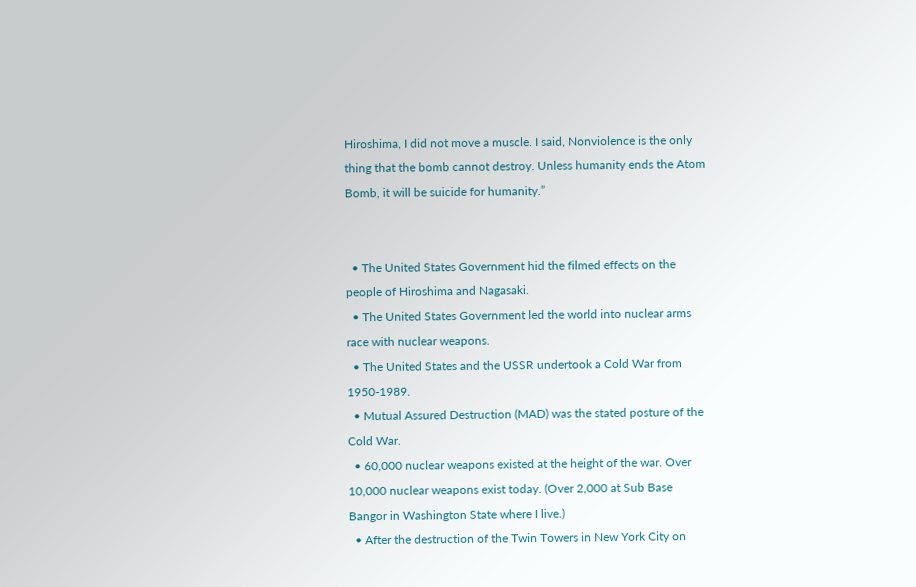Hiroshima, I did not move a muscle. I said, Nonviolence is the only thing that the bomb cannot destroy. Unless humanity ends the Atom Bomb, it will be suicide for humanity.”


  • The United States Government hid the filmed effects on the people of Hiroshima and Nagasaki.
  • The United States Government led the world into nuclear arms race with nuclear weapons.
  • The United States and the USSR undertook a Cold War from 1950-1989.
  • Mutual Assured Destruction (MAD) was the stated posture of the Cold War.
  • 60,000 nuclear weapons existed at the height of the war. Over 10,000 nuclear weapons exist today. (Over 2,000 at Sub Base Bangor in Washington State where I live.)
  • After the destruction of the Twin Towers in New York City on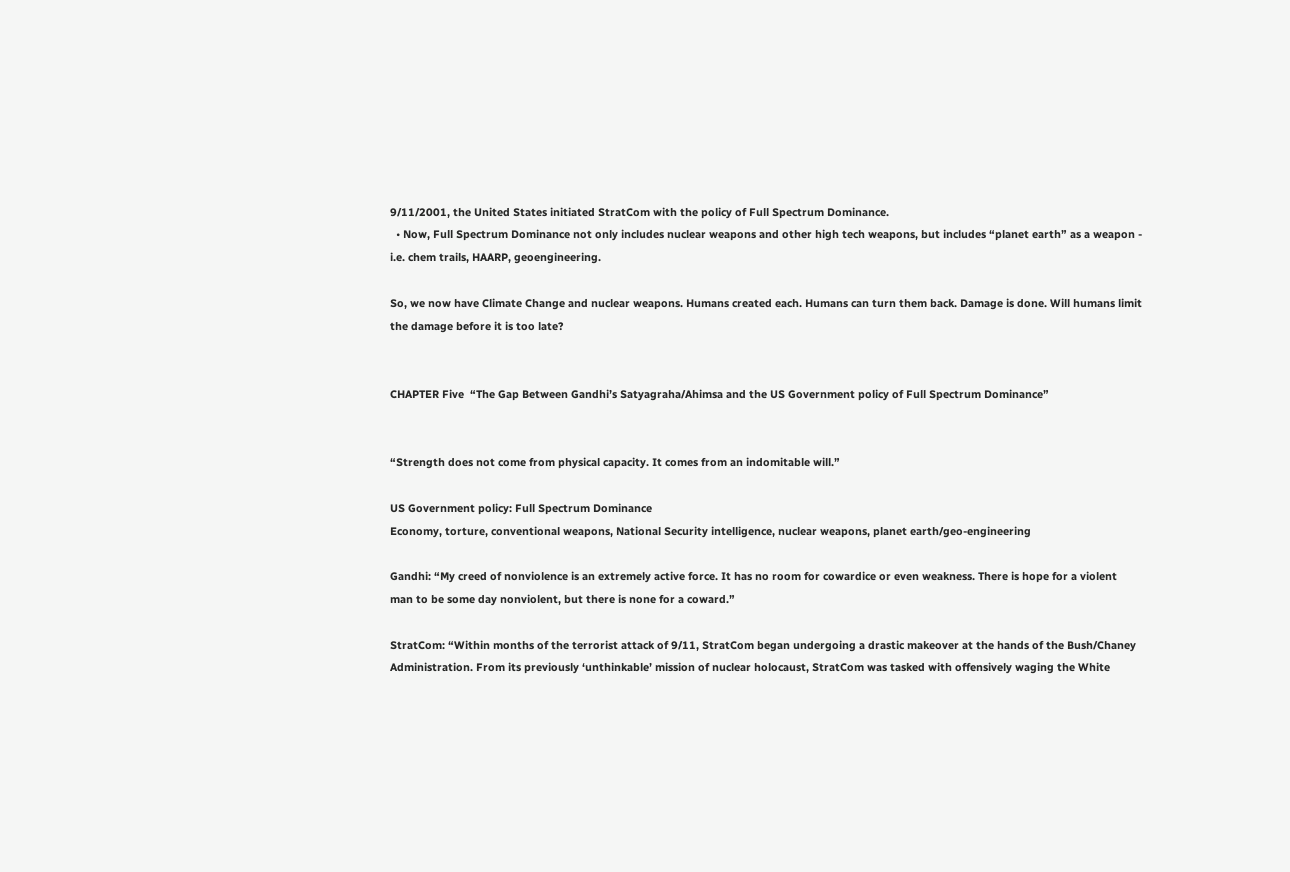9/11/2001, the United States initiated StratCom with the policy of Full Spectrum Dominance.
  • Now, Full Spectrum Dominance not only includes nuclear weapons and other high tech weapons, but includes “planet earth” as a weapon - i.e. chem trails, HAARP, geoengineering.

So, we now have Climate Change and nuclear weapons. Humans created each. Humans can turn them back. Damage is done. Will humans limit the damage before it is too late?


CHAPTER Five  “The Gap Between Gandhi’s Satyagraha/Ahimsa and the US Government policy of Full Spectrum Dominance”


“Strength does not come from physical capacity. It comes from an indomitable will.”

US Government policy: Full Spectrum Dominance
Economy, torture, conventional weapons, National Security intelligence, nuclear weapons, planet earth/geo-engineering

Gandhi: “My creed of nonviolence is an extremely active force. It has no room for cowardice or even weakness. There is hope for a violent man to be some day nonviolent, but there is none for a coward.”

StratCom: “Within months of the terrorist attack of 9/11, StratCom began undergoing a drastic makeover at the hands of the Bush/Chaney Administration. From its previously ‘unthinkable’ mission of nuclear holocaust, StratCom was tasked with offensively waging the White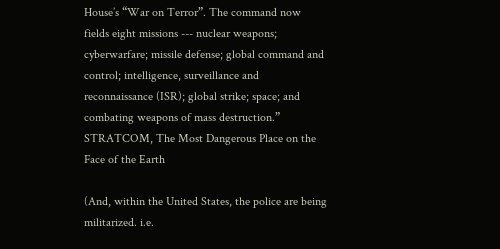House’s “War on Terror”. The command now fields eight missions --- nuclear weapons; cyberwarfare; missile defense; global command and control; intelligence, surveillance and reconnaissance (ISR); global strike; space; and combating weapons of mass destruction.” STRATCOM, The Most Dangerous Place on the Face of the Earth

(And, within the United States, the police are being militarized. i.e.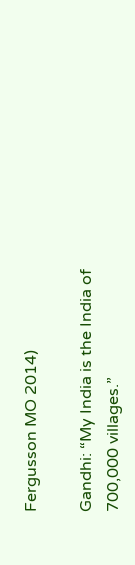Fergusson MO 2014)

Gandhi: “My India is the India of 700,000 villages.”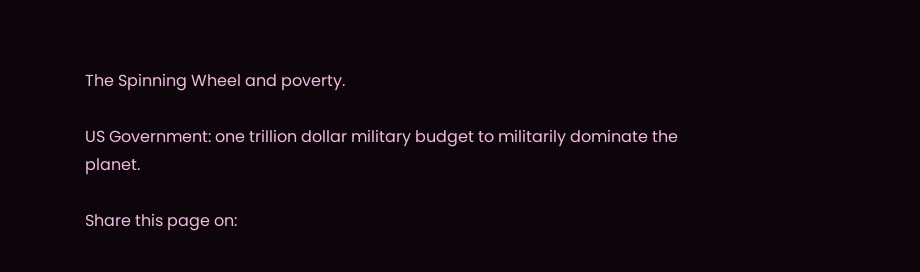The Spinning Wheel and poverty.

US Government: one trillion dollar military budget to militarily dominate the planet.

Share this page on: